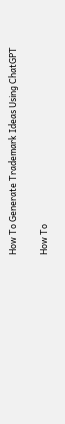How To Generate Trademark Ideas Using ChatGPT

How To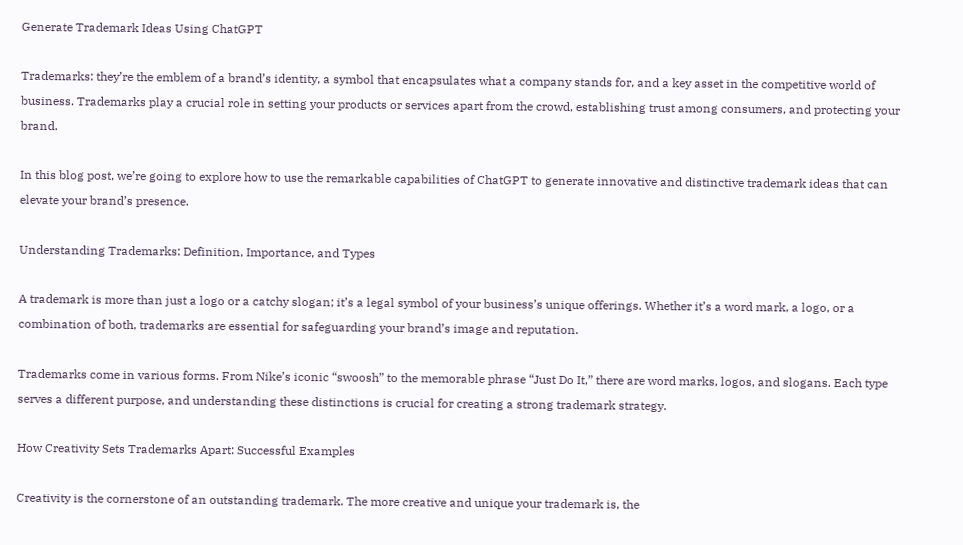Generate Trademark Ideas Using ChatGPT

Trademarks: they’re the emblem of a brand’s identity, a symbol that encapsulates what a company stands for, and a key asset in the competitive world of business. Trademarks play a crucial role in setting your products or services apart from the crowd, establishing trust among consumers, and protecting your brand.

In this blog post, we’re going to explore how to use the remarkable capabilities of ChatGPT to generate innovative and distinctive trademark ideas that can elevate your brand’s presence.

Understanding Trademarks: Definition, Importance, and Types

A trademark is more than just a logo or a catchy slogan; it’s a legal symbol of your business’s unique offerings. Whether it’s a word mark, a logo, or a combination of both, trademarks are essential for safeguarding your brand’s image and reputation.

Trademarks come in various forms. From Nike’s iconic “swoosh” to the memorable phrase “Just Do It,” there are word marks, logos, and slogans. Each type serves a different purpose, and understanding these distinctions is crucial for creating a strong trademark strategy.

How Creativity Sets Trademarks Apart: Successful Examples

Creativity is the cornerstone of an outstanding trademark. The more creative and unique your trademark is, the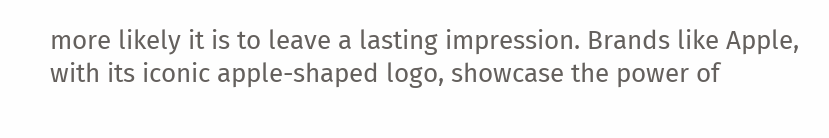more likely it is to leave a lasting impression. Brands like Apple, with its iconic apple-shaped logo, showcase the power of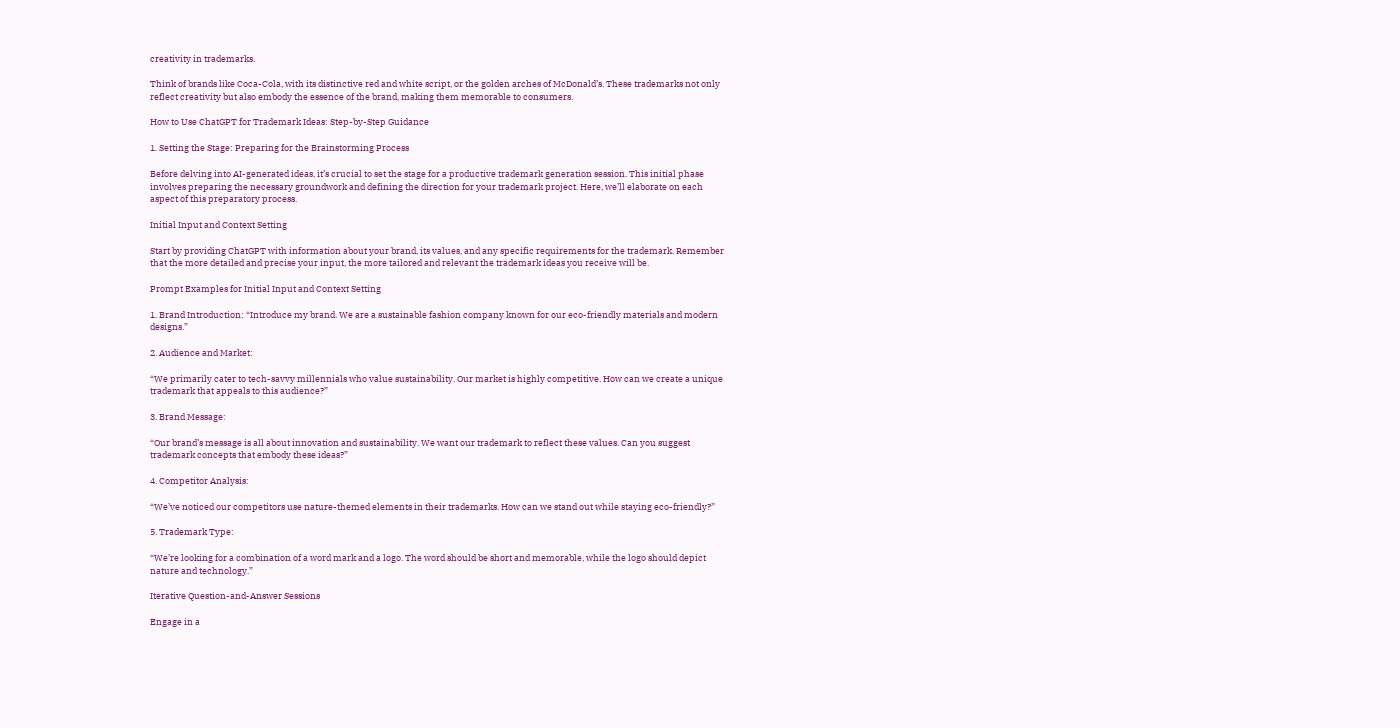creativity in trademarks.

Think of brands like Coca-Cola, with its distinctive red and white script, or the golden arches of McDonald’s. These trademarks not only reflect creativity but also embody the essence of the brand, making them memorable to consumers.

How to Use ChatGPT for Trademark Ideas: Step-by-Step Guidance

1. Setting the Stage: Preparing for the Brainstorming Process

Before delving into AI-generated ideas, it’s crucial to set the stage for a productive trademark generation session. This initial phase involves preparing the necessary groundwork and defining the direction for your trademark project. Here, we’ll elaborate on each aspect of this preparatory process.

Initial Input and Context Setting

Start by providing ChatGPT with information about your brand, its values, and any specific requirements for the trademark. Remember that the more detailed and precise your input, the more tailored and relevant the trademark ideas you receive will be.

Prompt Examples for Initial Input and Context Setting

1. Brand Introduction: “Introduce my brand. We are a sustainable fashion company known for our eco-friendly materials and modern designs.”

2. Audience and Market:

“We primarily cater to tech-savvy millennials who value sustainability. Our market is highly competitive. How can we create a unique trademark that appeals to this audience?”

3. Brand Message:

“Our brand’s message is all about innovation and sustainability. We want our trademark to reflect these values. Can you suggest trademark concepts that embody these ideas?”

4. Competitor Analysis:

“We’ve noticed our competitors use nature-themed elements in their trademarks. How can we stand out while staying eco-friendly?”

5. Trademark Type:

“We’re looking for a combination of a word mark and a logo. The word should be short and memorable, while the logo should depict nature and technology.”

Iterative Question-and-Answer Sessions

Engage in a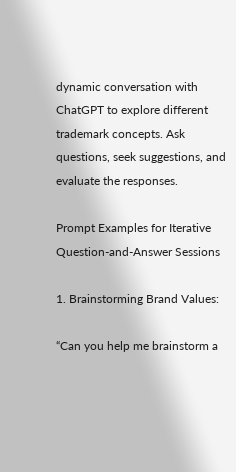dynamic conversation with ChatGPT to explore different trademark concepts. Ask questions, seek suggestions, and evaluate the responses.

Prompt Examples for Iterative Question-and-Answer Sessions

1. Brainstorming Brand Values:

“Can you help me brainstorm a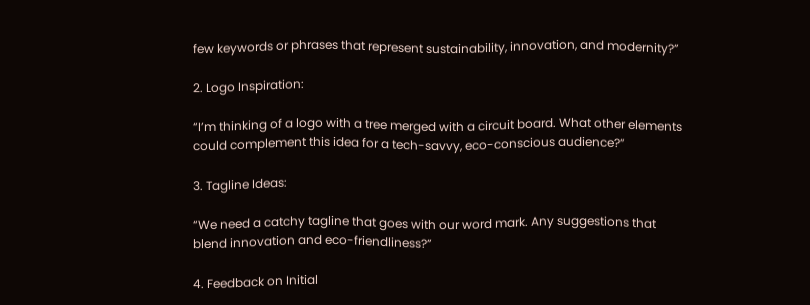few keywords or phrases that represent sustainability, innovation, and modernity?”

2. Logo Inspiration:

“I’m thinking of a logo with a tree merged with a circuit board. What other elements could complement this idea for a tech-savvy, eco-conscious audience?”

3. Tagline Ideas:

“We need a catchy tagline that goes with our word mark. Any suggestions that blend innovation and eco-friendliness?”

4. Feedback on Initial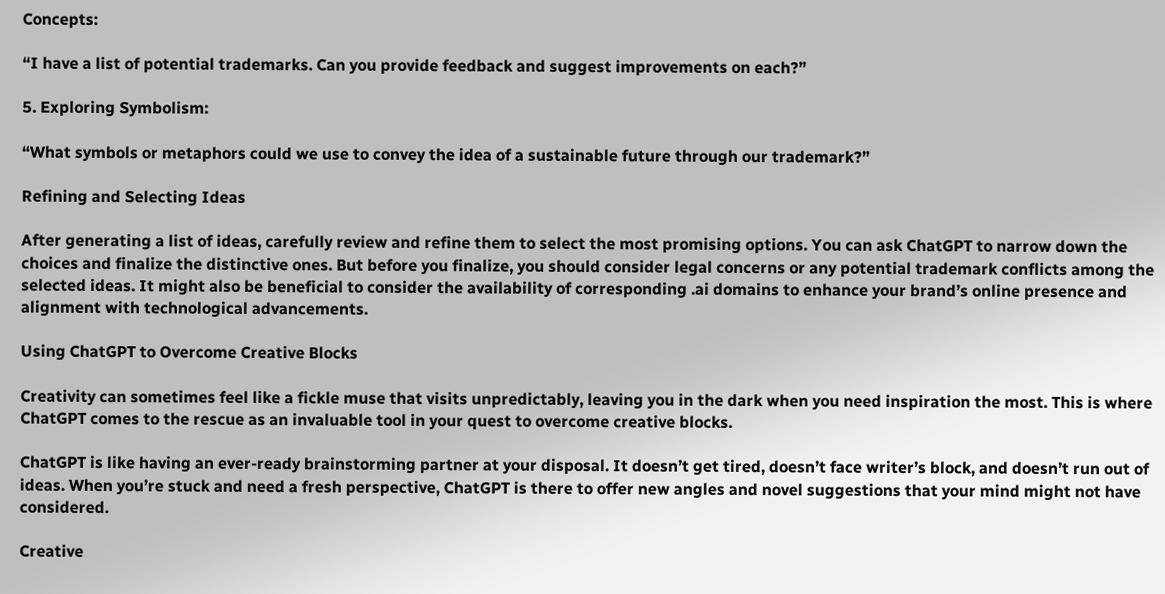Concepts:

“I have a list of potential trademarks. Can you provide feedback and suggest improvements on each?”

5. Exploring Symbolism:

“What symbols or metaphors could we use to convey the idea of a sustainable future through our trademark?”

Refining and Selecting Ideas

After generating a list of ideas, carefully review and refine them to select the most promising options. You can ask ChatGPT to narrow down the choices and finalize the distinctive ones. But before you finalize, you should consider legal concerns or any potential trademark conflicts among the selected ideas. It might also be beneficial to consider the availability of corresponding .ai domains to enhance your brand’s online presence and alignment with technological advancements.

Using ChatGPT to Overcome Creative Blocks

Creativity can sometimes feel like a fickle muse that visits unpredictably, leaving you in the dark when you need inspiration the most. This is where ChatGPT comes to the rescue as an invaluable tool in your quest to overcome creative blocks.

ChatGPT is like having an ever-ready brainstorming partner at your disposal. It doesn’t get tired, doesn’t face writer’s block, and doesn’t run out of ideas. When you’re stuck and need a fresh perspective, ChatGPT is there to offer new angles and novel suggestions that your mind might not have considered.

Creative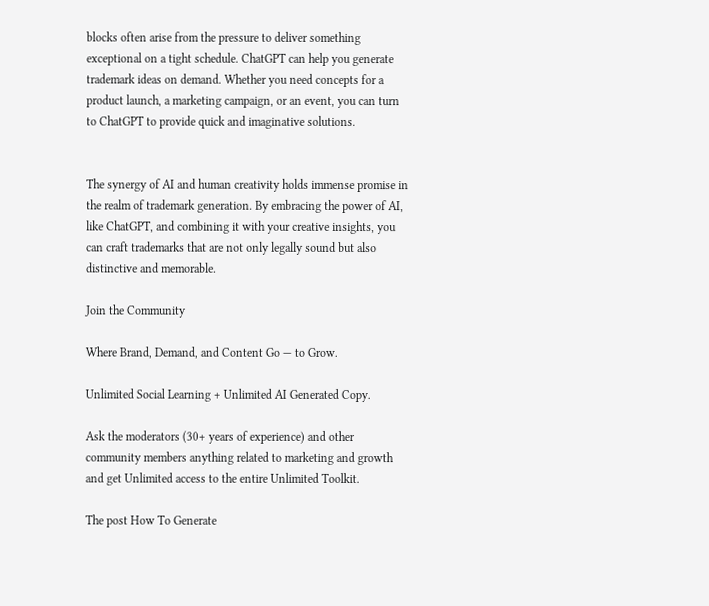blocks often arise from the pressure to deliver something exceptional on a tight schedule. ChatGPT can help you generate trademark ideas on demand. Whether you need concepts for a product launch, a marketing campaign, or an event, you can turn to ChatGPT to provide quick and imaginative solutions.


The synergy of AI and human creativity holds immense promise in the realm of trademark generation. By embracing the power of AI, like ChatGPT, and combining it with your creative insights, you can craft trademarks that are not only legally sound but also distinctive and memorable.

Join the Community

Where Brand, Demand, and Content Go — to Grow.

Unlimited Social Learning + Unlimited AI Generated Copy.

Ask the moderators (30+ years of experience) and other community members anything related to marketing and growth and get Unlimited access to the entire Unlimited Toolkit.

The post How To Generate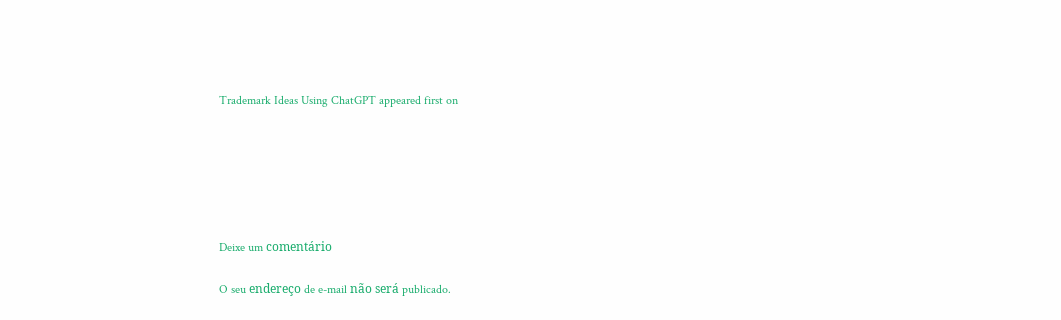Trademark Ideas Using ChatGPT appeared first on






Deixe um comentário

O seu endereço de e-mail não será publicado.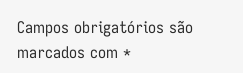Campos obrigatórios são marcados com *